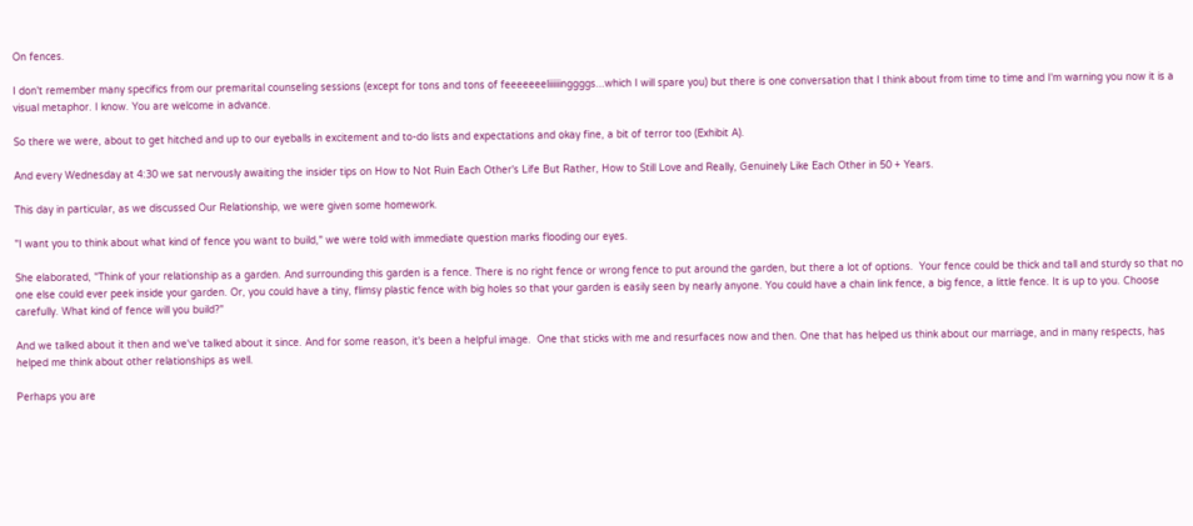On fences.

I don't remember many specifics from our premarital counseling sessions (except for tons and tons of feeeeeeeliiiiiinggggs...which I will spare you) but there is one conversation that I think about from time to time and I'm warning you now it is a visual metaphor. I know. You are welcome in advance.

So there we were, about to get hitched and up to our eyeballs in excitement and to-do lists and expectations and okay fine, a bit of terror too (Exhibit A).

And every Wednesday at 4:30 we sat nervously awaiting the insider tips on How to Not Ruin Each Other's Life But Rather, How to Still Love and Really, Genuinely Like Each Other in 50 + Years.

This day in particular, as we discussed Our Relationship, we were given some homework.

"I want you to think about what kind of fence you want to build," we were told with immediate question marks flooding our eyes.

She elaborated, "Think of your relationship as a garden. And surrounding this garden is a fence. There is no right fence or wrong fence to put around the garden, but there a lot of options.  Your fence could be thick and tall and sturdy so that no one else could ever peek inside your garden. Or, you could have a tiny, flimsy plastic fence with big holes so that your garden is easily seen by nearly anyone. You could have a chain link fence, a big fence, a little fence. It is up to you. Choose carefully. What kind of fence will you build?"

And we talked about it then and we've talked about it since. And for some reason, it's been a helpful image.  One that sticks with me and resurfaces now and then. One that has helped us think about our marriage, and in many respects, has helped me think about other relationships as well.

Perhaps you are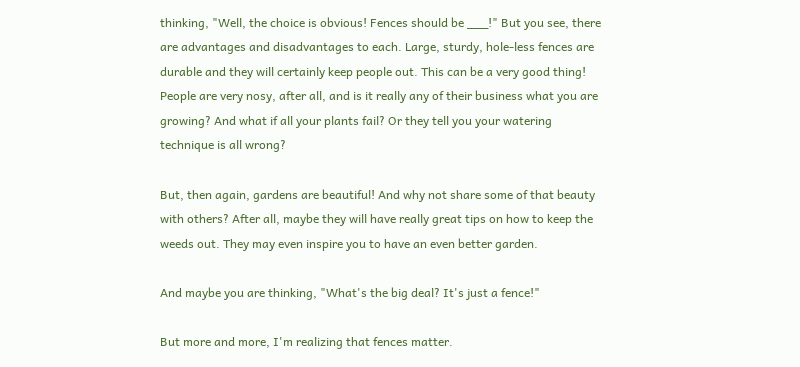thinking, "Well, the choice is obvious! Fences should be ___!" But you see, there are advantages and disadvantages to each. Large, sturdy, hole-less fences are durable and they will certainly keep people out. This can be a very good thing! People are very nosy, after all, and is it really any of their business what you are growing? And what if all your plants fail? Or they tell you your watering technique is all wrong?

But, then again, gardens are beautiful! And why not share some of that beauty with others? After all, maybe they will have really great tips on how to keep the weeds out. They may even inspire you to have an even better garden.

And maybe you are thinking, "What's the big deal? It's just a fence!"

But more and more, I'm realizing that fences matter.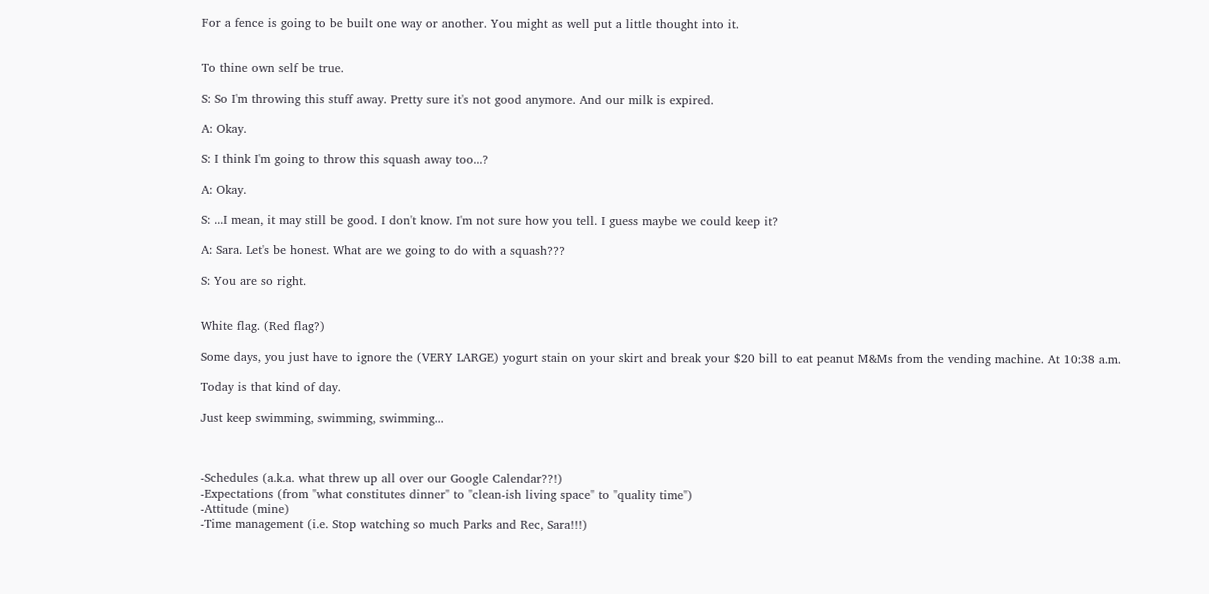For a fence is going to be built one way or another. You might as well put a little thought into it.


To thine own self be true.

S: So I'm throwing this stuff away. Pretty sure it's not good anymore. And our milk is expired.

A: Okay.

S: I think I'm going to throw this squash away too...?

A: Okay.

S: ...I mean, it may still be good. I don't know. I'm not sure how you tell. I guess maybe we could keep it?

A: Sara. Let's be honest. What are we going to do with a squash???

S: You are so right.


White flag. (Red flag?)

Some days, you just have to ignore the (VERY LARGE) yogurt stain on your skirt and break your $20 bill to eat peanut M&Ms from the vending machine. At 10:38 a.m.

Today is that kind of day.

Just keep swimming, swimming, swimming...



-Schedules (a.k.a. what threw up all over our Google Calendar??!)
-Expectations (from "what constitutes dinner" to "clean-ish living space" to "quality time")
-Attitude (mine)
-Time management (i.e. Stop watching so much Parks and Rec, Sara!!!)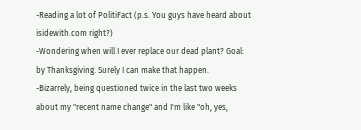-Reading a lot of PolitiFact (p.s. You guys have heard about isidewith.com right?)
-Wondering when will I ever replace our dead plant? Goal: by Thanksgiving. Surely I can make that happen.
-Bizarrely, being questioned twice in the last two weeks about my "recent name change" and I'm like "oh, yes,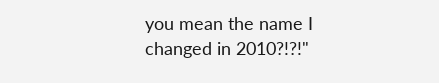you mean the name I changed in 2010?!?!"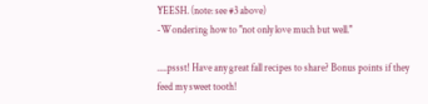YEESH. (note: see #3 above)
-Wondering how to "not only love much but well."

.....pssst! Have any great fall recipes to share? Bonus points if they feed my sweet tooth!